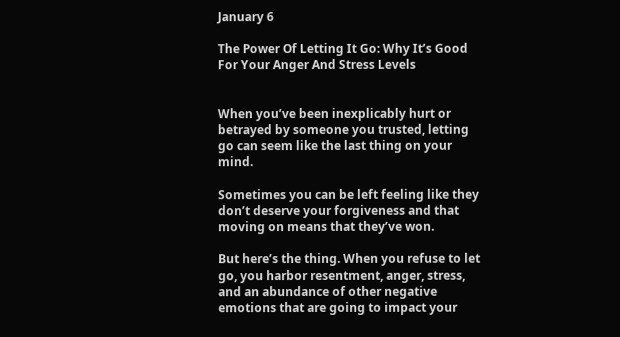January 6

The Power Of Letting It Go: Why It’s Good For Your Anger And Stress Levels


When you’ve been inexplicably hurt or betrayed by someone you trusted, letting go can seem like the last thing on your mind.

Sometimes you can be left feeling like they don’t deserve your forgiveness and that moving on means that they’ve won.

But here’s the thing. When you refuse to let go, you harbor resentment, anger, stress, and an abundance of other negative emotions that are going to impact your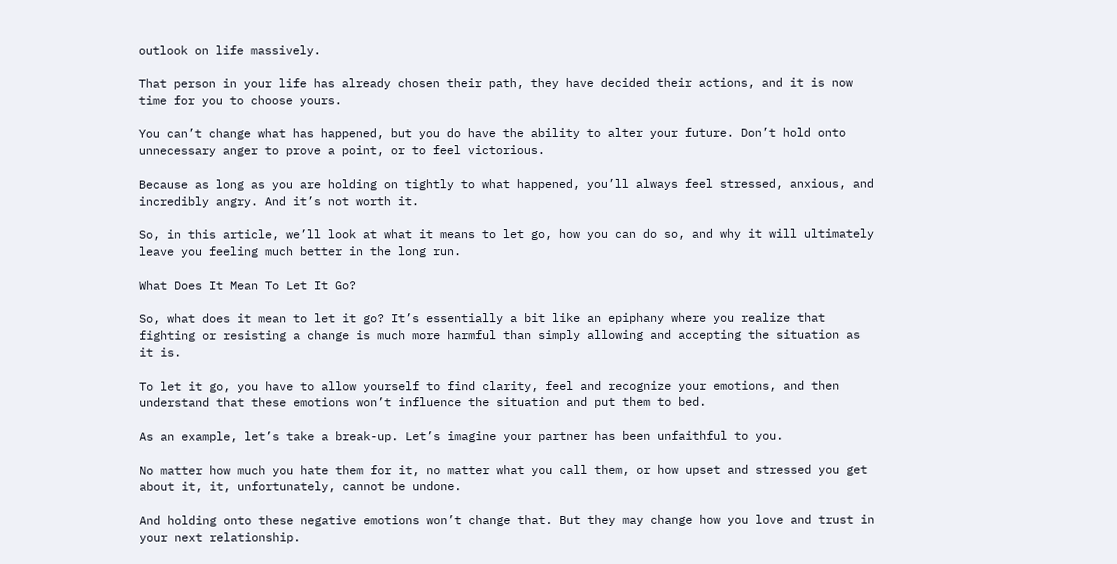outlook on life massively.

That person in your life has already chosen their path, they have decided their actions, and it is now time for you to choose yours.

You can’t change what has happened, but you do have the ability to alter your future. Don’t hold onto unnecessary anger to prove a point, or to feel victorious.

Because as long as you are holding on tightly to what happened, you’ll always feel stressed, anxious, and incredibly angry. And it’s not worth it.

So, in this article, we’ll look at what it means to let go, how you can do so, and why it will ultimately leave you feeling much better in the long run.

What Does It Mean To Let It Go?

So, what does it mean to let it go? It’s essentially a bit like an epiphany where you realize that fighting or resisting a change is much more harmful than simply allowing and accepting the situation as it is.

To let it go, you have to allow yourself to find clarity, feel and recognize your emotions, and then understand that these emotions won’t influence the situation and put them to bed.

As an example, let’s take a break-up. Let’s imagine your partner has been unfaithful to you.

No matter how much you hate them for it, no matter what you call them, or how upset and stressed you get about it, it, unfortunately, cannot be undone.

And holding onto these negative emotions won’t change that. But they may change how you love and trust in your next relationship.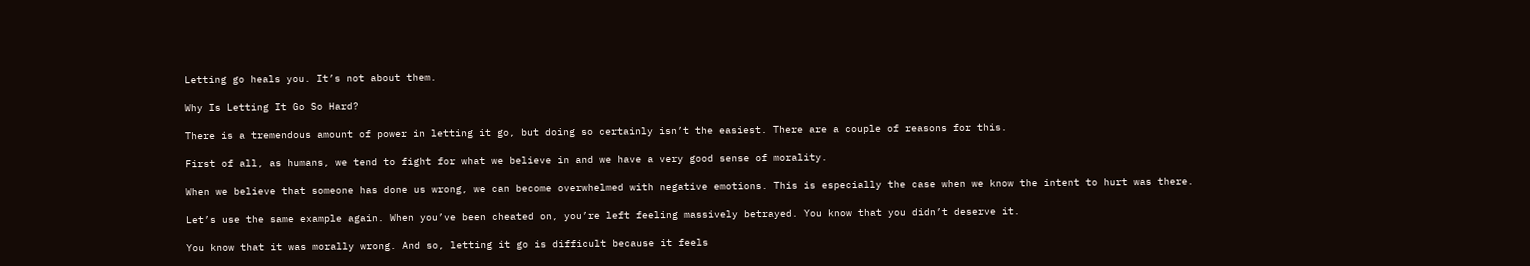Letting go heals you. It’s not about them.

Why Is Letting It Go So Hard?

There is a tremendous amount of power in letting it go, but doing so certainly isn’t the easiest. There are a couple of reasons for this.

First of all, as humans, we tend to fight for what we believe in and we have a very good sense of morality.

When we believe that someone has done us wrong, we can become overwhelmed with negative emotions. This is especially the case when we know the intent to hurt was there.

Let’s use the same example again. When you’ve been cheated on, you’re left feeling massively betrayed. You know that you didn’t deserve it.

You know that it was morally wrong. And so, letting it go is difficult because it feels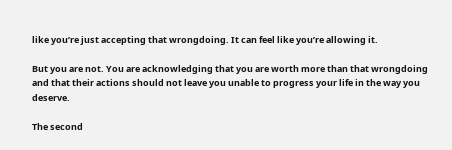like you’re just accepting that wrongdoing. It can feel like you’re allowing it.

But you are not. You are acknowledging that you are worth more than that wrongdoing and that their actions should not leave you unable to progress your life in the way you deserve.

The second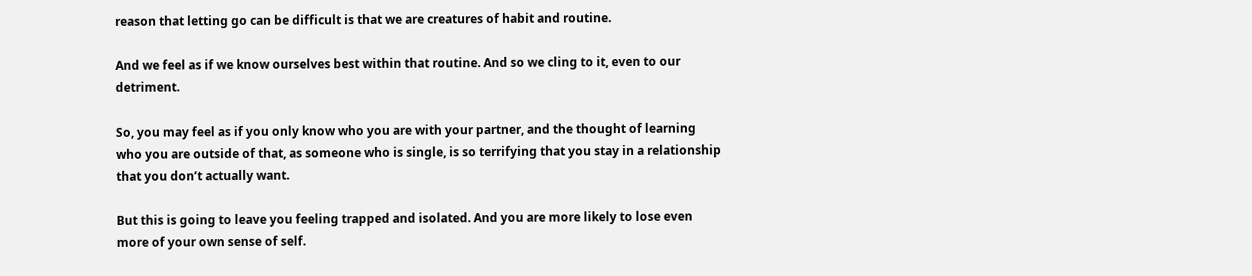reason that letting go can be difficult is that we are creatures of habit and routine.

And we feel as if we know ourselves best within that routine. And so we cling to it, even to our detriment.

So, you may feel as if you only know who you are with your partner, and the thought of learning who you are outside of that, as someone who is single, is so terrifying that you stay in a relationship that you don’t actually want.

But this is going to leave you feeling trapped and isolated. And you are more likely to lose even more of your own sense of self.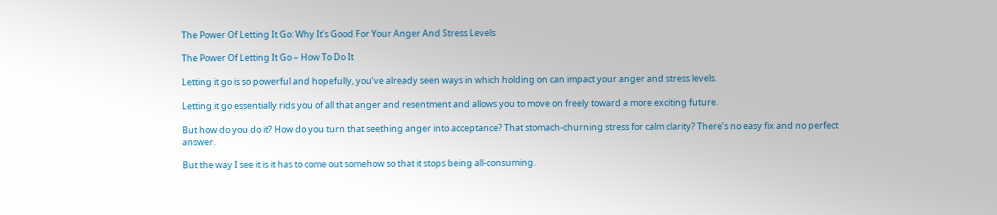The Power Of Letting It Go: Why It’s Good For Your Anger And Stress Levels

The Power Of Letting It Go – How To Do It

Letting it go is so powerful and hopefully, you’ve already seen ways in which holding on can impact your anger and stress levels.

Letting it go essentially rids you of all that anger and resentment and allows you to move on freely toward a more exciting future.

But how do you do it? How do you turn that seething anger into acceptance? That stomach-churning stress for calm clarity? There’s no easy fix and no perfect answer.

But the way I see it is it has to come out somehow so that it stops being all-consuming.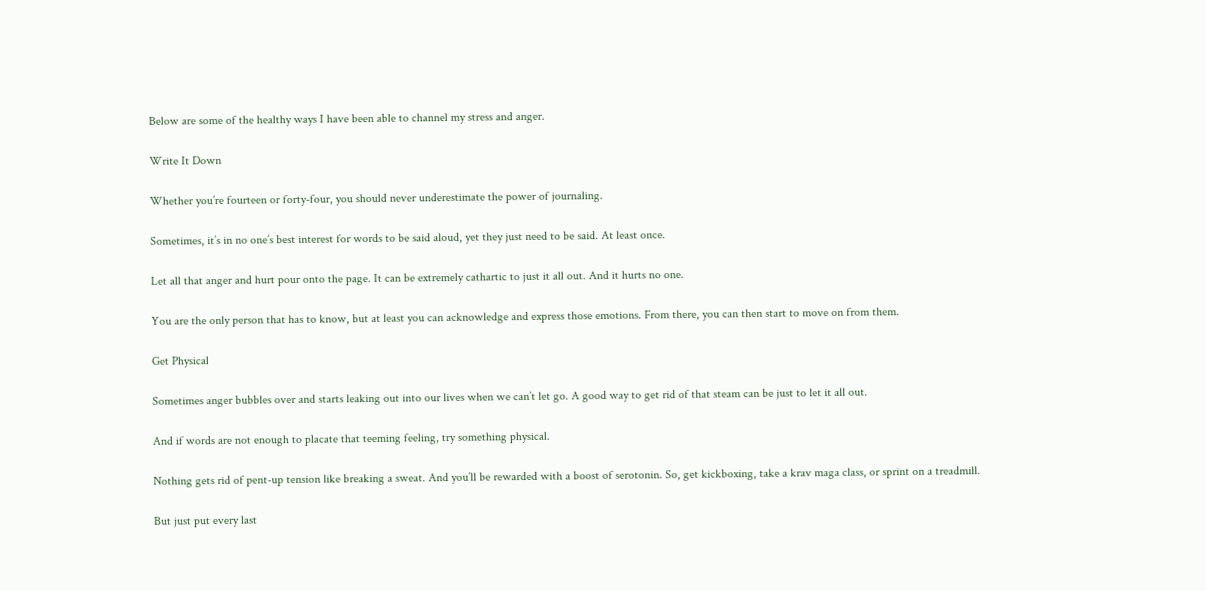Below are some of the healthy ways I have been able to channel my stress and anger.

Write It Down

Whether you’re fourteen or forty-four, you should never underestimate the power of journaling.

Sometimes, it’s in no one’s best interest for words to be said aloud, yet they just need to be said. At least once.

Let all that anger and hurt pour onto the page. It can be extremely cathartic to just it all out. And it hurts no one.

You are the only person that has to know, but at least you can acknowledge and express those emotions. From there, you can then start to move on from them.

Get Physical

Sometimes anger bubbles over and starts leaking out into our lives when we can’t let go. A good way to get rid of that steam can be just to let it all out.

And if words are not enough to placate that teeming feeling, try something physical.

Nothing gets rid of pent-up tension like breaking a sweat. And you’ll be rewarded with a boost of serotonin. So, get kickboxing, take a krav maga class, or sprint on a treadmill.

But just put every last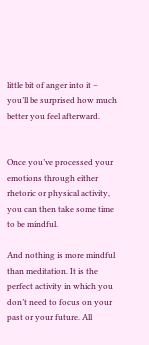little bit of anger into it – you’ll be surprised how much better you feel afterward.


Once you’ve processed your emotions through either rhetoric or physical activity, you can then take some time to be mindful.

And nothing is more mindful than meditation. It is the perfect activity in which you don’t need to focus on your past or your future. All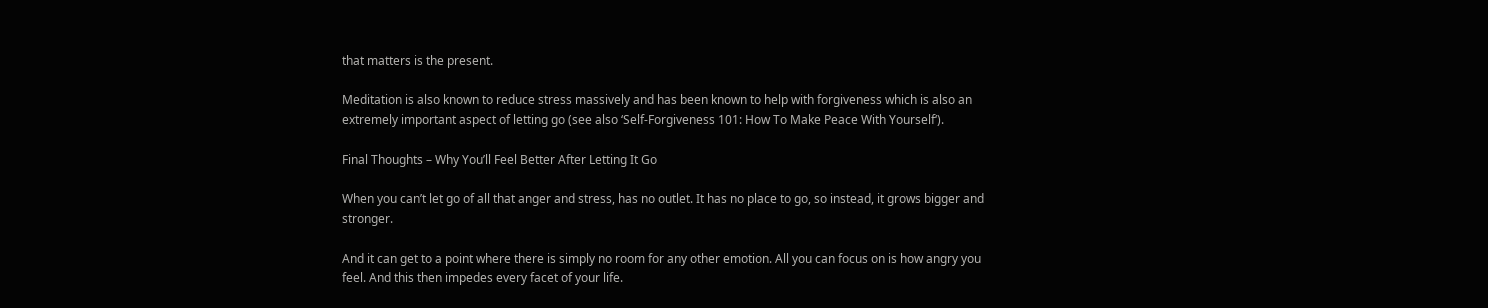that matters is the present.

Meditation is also known to reduce stress massively and has been known to help with forgiveness which is also an extremely important aspect of letting go (see also ‘Self-Forgiveness 101: How To Make Peace With Yourself‘).

Final Thoughts – Why You’ll Feel Better After Letting It Go

When you can’t let go of all that anger and stress, has no outlet. It has no place to go, so instead, it grows bigger and stronger.

And it can get to a point where there is simply no room for any other emotion. All you can focus on is how angry you feel. And this then impedes every facet of your life.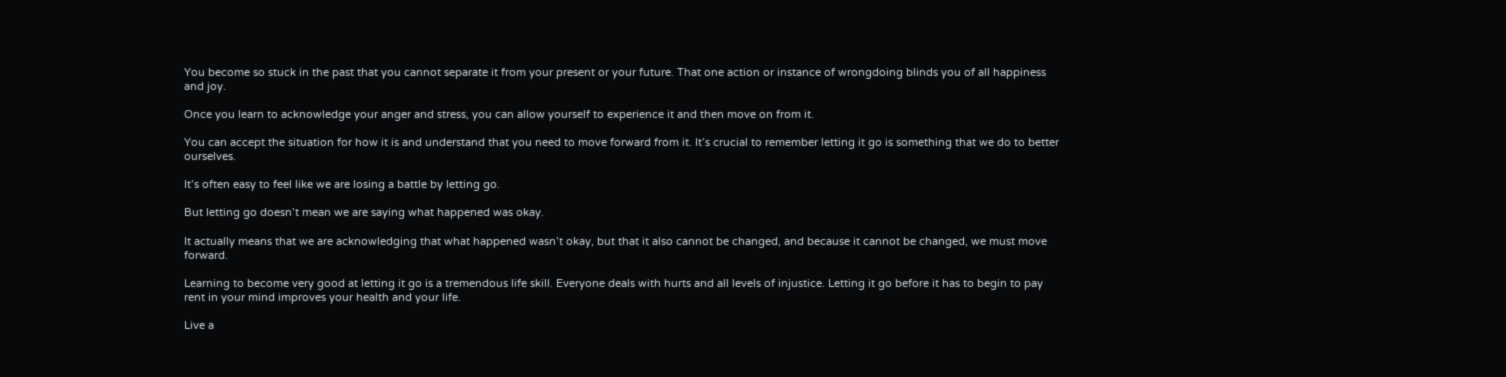You become so stuck in the past that you cannot separate it from your present or your future. That one action or instance of wrongdoing blinds you of all happiness and joy.

Once you learn to acknowledge your anger and stress, you can allow yourself to experience it and then move on from it.

You can accept the situation for how it is and understand that you need to move forward from it. It’s crucial to remember letting it go is something that we do to better ourselves.

It’s often easy to feel like we are losing a battle by letting go.

But letting go doesn’t mean we are saying what happened was okay.

It actually means that we are acknowledging that what happened wasn’t okay, but that it also cannot be changed, and because it cannot be changed, we must move forward.

Learning to become very good at letting it go is a tremendous life skill. Everyone deals with hurts and all levels of injustice. Letting it go before it has to begin to pay rent in your mind improves your health and your life.

Live a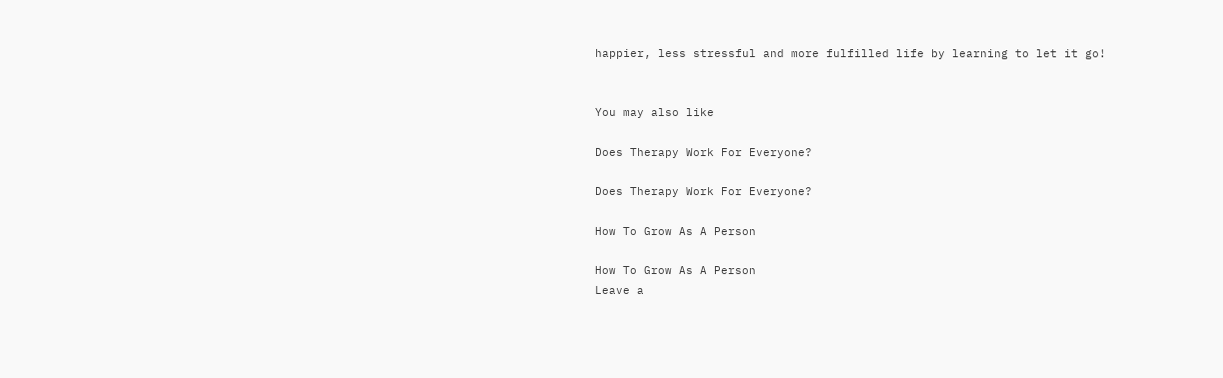happier, less stressful and more fulfilled life by learning to let it go!


You may also like

Does Therapy Work For Everyone?

Does Therapy Work For Everyone?

How To Grow As A Person

How To Grow As A Person
Leave a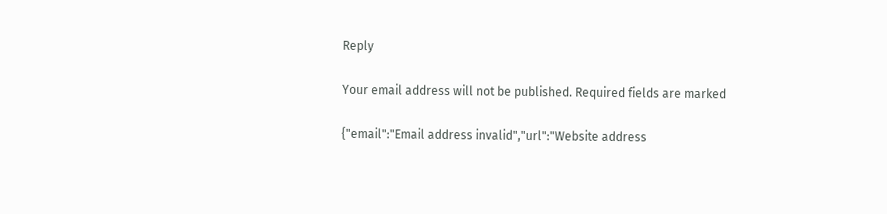Reply

Your email address will not be published. Required fields are marked

{"email":"Email address invalid","url":"Website address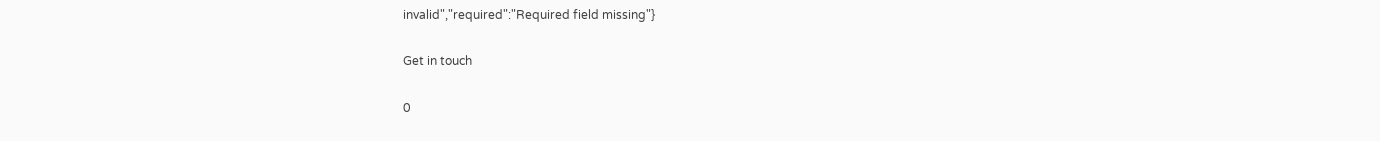invalid","required":"Required field missing"}

Get in touch

0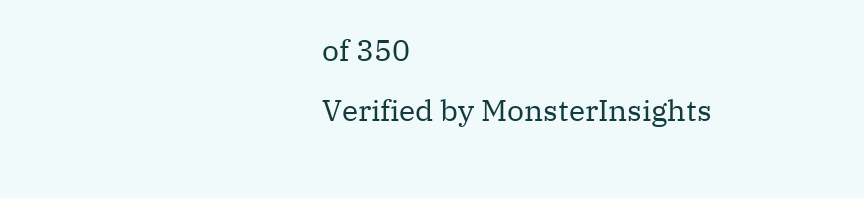of 350
Verified by MonsterInsights